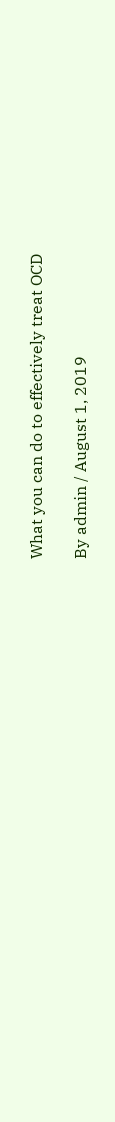What you can do to effectively treat OCD

By admin / August 1, 2019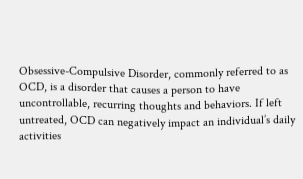Obsessive-Compulsive Disorder, commonly referred to as OCD, is a disorder that causes a person to have uncontrollable, recurring thoughts and behaviors. If left untreated, OCD can negatively impact an individual’s daily activities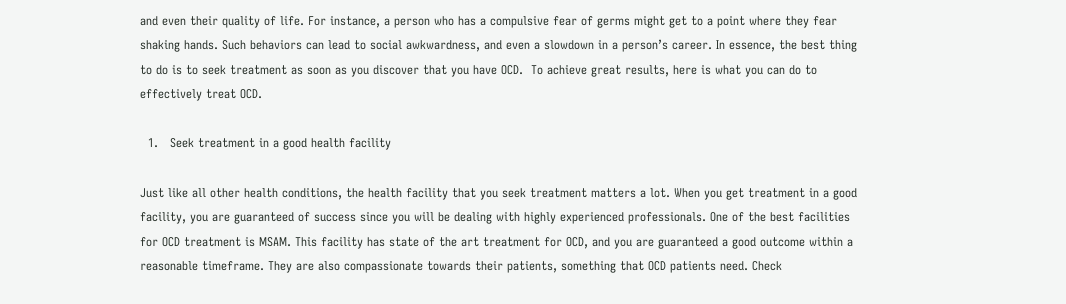and even their quality of life. For instance, a person who has a compulsive fear of germs might get to a point where they fear shaking hands. Such behaviors can lead to social awkwardness, and even a slowdown in a person’s career. In essence, the best thing to do is to seek treatment as soon as you discover that you have OCD.  To achieve great results, here is what you can do to effectively treat OCD.

  1.   Seek treatment in a good health facility

Just like all other health conditions, the health facility that you seek treatment matters a lot. When you get treatment in a good facility, you are guaranteed of success since you will be dealing with highly experienced professionals. One of the best facilities for OCD treatment is MSAM. This facility has state of the art treatment for OCD, and you are guaranteed a good outcome within a reasonable timeframe. They are also compassionate towards their patients, something that OCD patients need. Check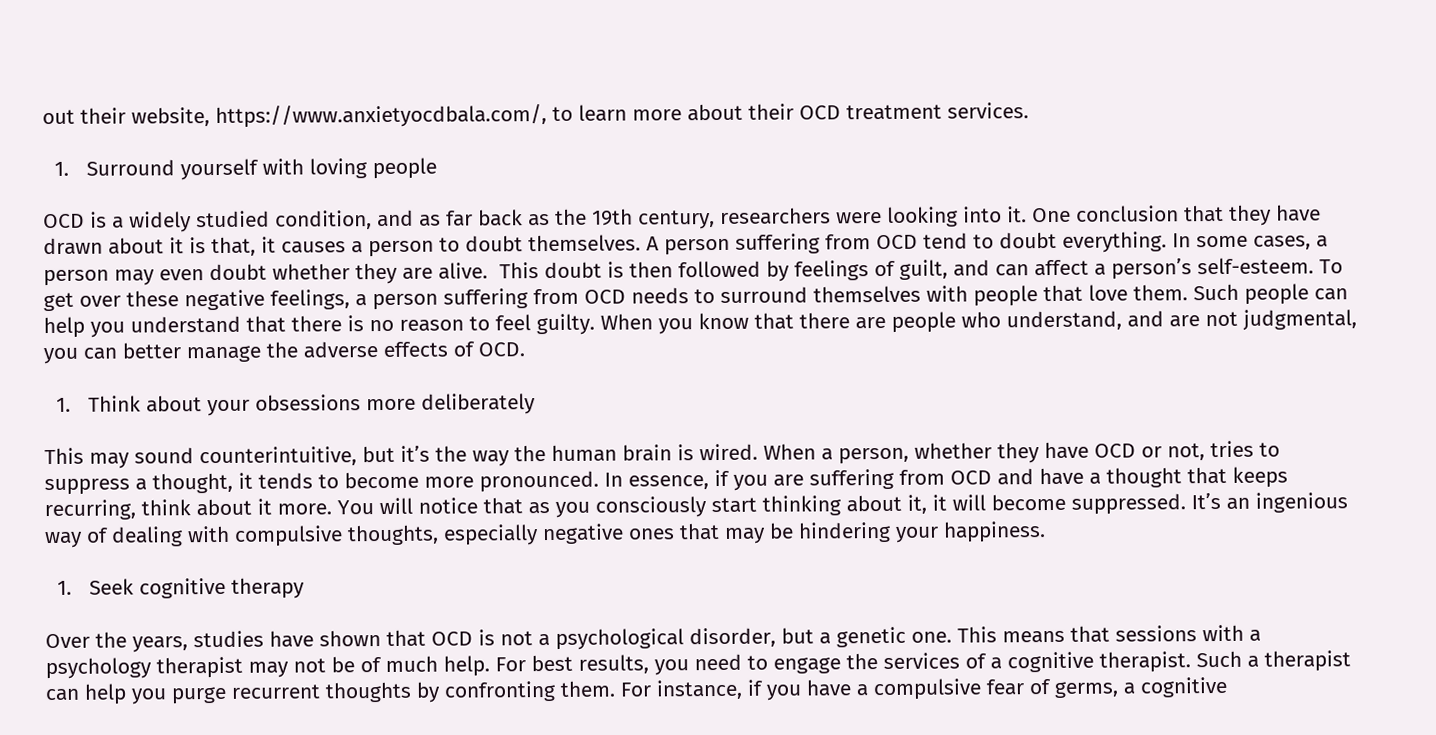out their website, https://www.anxietyocdbala.com/, to learn more about their OCD treatment services.

  1.   Surround yourself with loving people

OCD is a widely studied condition, and as far back as the 19th century, researchers were looking into it. One conclusion that they have drawn about it is that, it causes a person to doubt themselves. A person suffering from OCD tend to doubt everything. In some cases, a person may even doubt whether they are alive.  This doubt is then followed by feelings of guilt, and can affect a person’s self-esteem. To get over these negative feelings, a person suffering from OCD needs to surround themselves with people that love them. Such people can help you understand that there is no reason to feel guilty. When you know that there are people who understand, and are not judgmental, you can better manage the adverse effects of OCD.

  1.   Think about your obsessions more deliberately

This may sound counterintuitive, but it’s the way the human brain is wired. When a person, whether they have OCD or not, tries to suppress a thought, it tends to become more pronounced. In essence, if you are suffering from OCD and have a thought that keeps recurring, think about it more. You will notice that as you consciously start thinking about it, it will become suppressed. It’s an ingenious way of dealing with compulsive thoughts, especially negative ones that may be hindering your happiness.

  1.   Seek cognitive therapy

Over the years, studies have shown that OCD is not a psychological disorder, but a genetic one. This means that sessions with a psychology therapist may not be of much help. For best results, you need to engage the services of a cognitive therapist. Such a therapist can help you purge recurrent thoughts by confronting them. For instance, if you have a compulsive fear of germs, a cognitive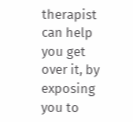therapist can help you get over it, by exposing you to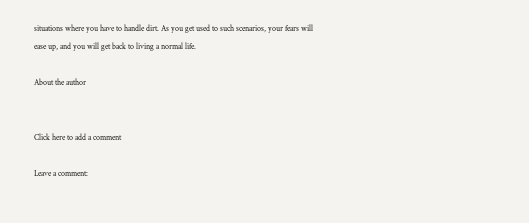situations where you have to handle dirt. As you get used to such scenarios, your fears will ease up, and you will get back to living a normal life.

About the author


Click here to add a comment

Leave a comment: